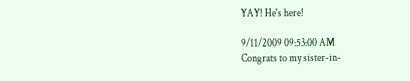YAY! He's here!

9/11/2009 09:53:00 AM
Congrats to my sister-in-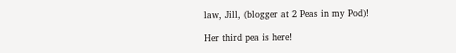law, Jill, (blogger at 2 Peas in my Pod)!

Her third pea is here!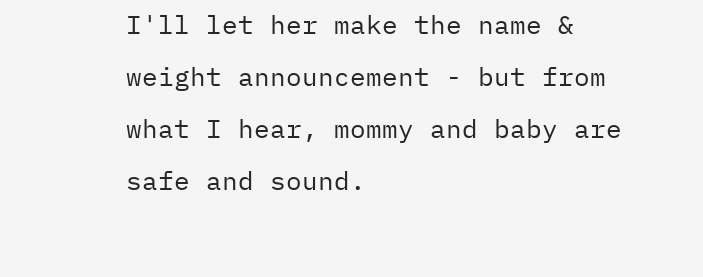I'll let her make the name & weight announcement - but from what I hear, mommy and baby are safe and sound.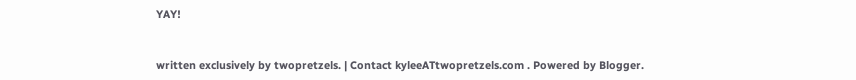YAY!


written exclusively by twopretzels. | Contact kyleeATtwopretzels.com . Powered by Blogger.